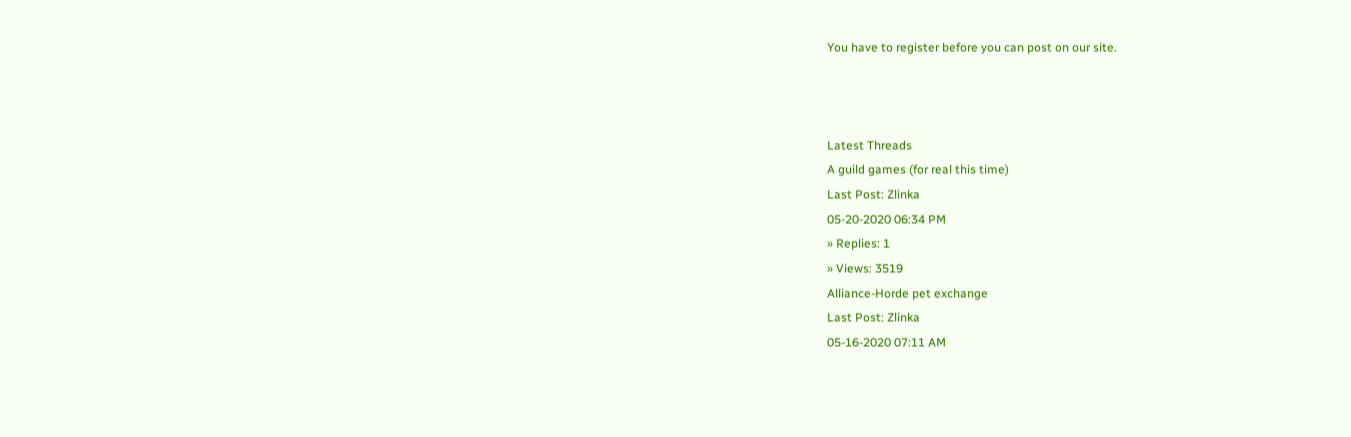You have to register before you can post on our site.



Latest Threads
A guild games (for real this time)
Last Post: Zlinka
05-20-2020 06:34 PM
» Replies: 1
» Views: 3519
Alliance-Horde pet exchange
Last Post: Zlinka
05-16-2020 07:11 AM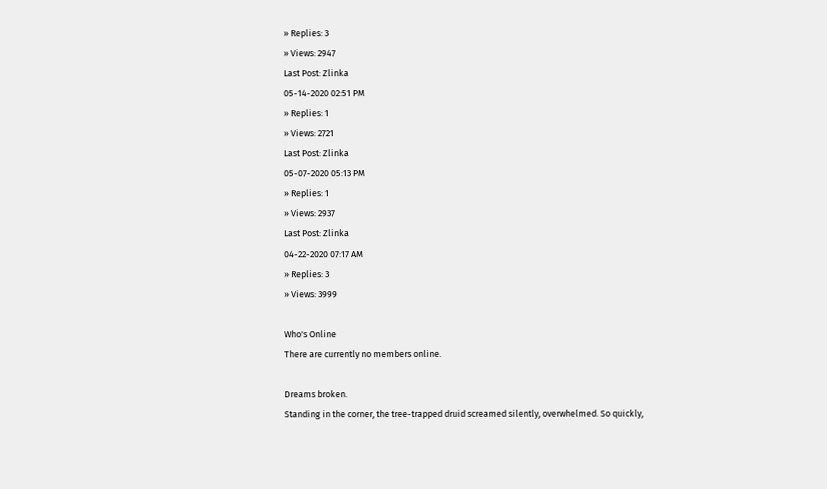» Replies: 3
» Views: 2947
Last Post: Zlinka
05-14-2020 02:51 PM
» Replies: 1
» Views: 2721
Last Post: Zlinka
05-07-2020 05:13 PM
» Replies: 1
» Views: 2937
Last Post: Zlinka
04-22-2020 07:17 AM
» Replies: 3
» Views: 3999

Who's Online
There are currently no members online.

Dreams broken.
Standing in the corner, the tree-trapped druid screamed silently, overwhelmed. So quickly,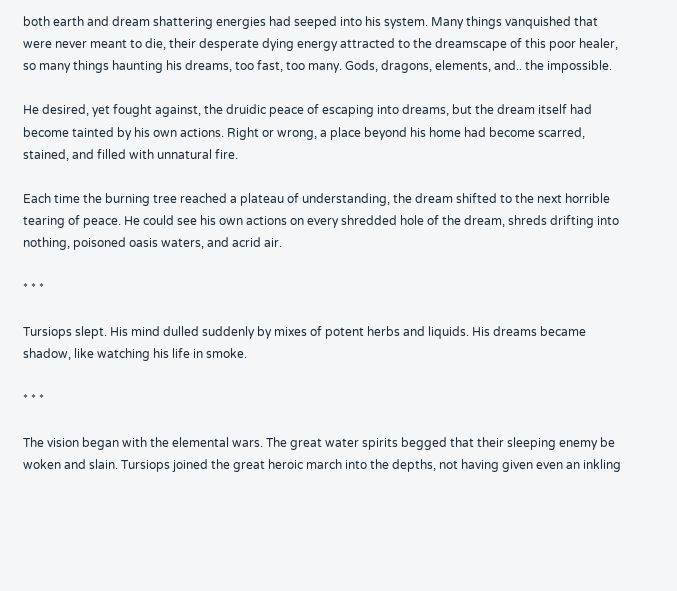both earth and dream shattering energies had seeped into his system. Many things vanquished that were never meant to die, their desperate dying energy attracted to the dreamscape of this poor healer, so many things haunting his dreams, too fast, too many. Gods, dragons, elements, and.. the impossible.

He desired, yet fought against, the druidic peace of escaping into dreams, but the dream itself had become tainted by his own actions. Right or wrong, a place beyond his home had become scarred, stained, and filled with unnatural fire.

Each time the burning tree reached a plateau of understanding, the dream shifted to the next horrible tearing of peace. He could see his own actions on every shredded hole of the dream, shreds drifting into nothing, poisoned oasis waters, and acrid air.

* * *

Tursiops slept. His mind dulled suddenly by mixes of potent herbs and liquids. His dreams became shadow, like watching his life in smoke.

* * *

The vision began with the elemental wars. The great water spirits begged that their sleeping enemy be woken and slain. Tursiops joined the great heroic march into the depths, not having given even an inkling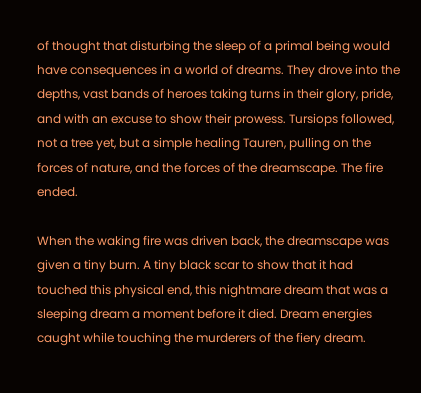of thought that disturbing the sleep of a primal being would have consequences in a world of dreams. They drove into the depths, vast bands of heroes taking turns in their glory, pride, and with an excuse to show their prowess. Tursiops followed, not a tree yet, but a simple healing Tauren, pulling on the forces of nature, and the forces of the dreamscape. The fire ended.

When the waking fire was driven back, the dreamscape was given a tiny burn. A tiny black scar to show that it had touched this physical end, this nightmare dream that was a sleeping dream a moment before it died. Dream energies caught while touching the murderers of the fiery dream.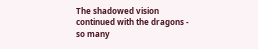The shadowed vision continued with the dragons - so many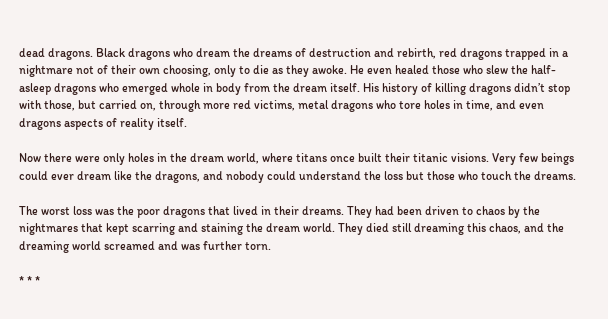dead dragons. Black dragons who dream the dreams of destruction and rebirth, red dragons trapped in a nightmare not of their own choosing, only to die as they awoke. He even healed those who slew the half-asleep dragons who emerged whole in body from the dream itself. His history of killing dragons didn’t stop with those, but carried on, through more red victims, metal dragons who tore holes in time, and even dragons aspects of reality itself.

Now there were only holes in the dream world, where titans once built their titanic visions. Very few beings could ever dream like the dragons, and nobody could understand the loss but those who touch the dreams.

The worst loss was the poor dragons that lived in their dreams. They had been driven to chaos by the nightmares that kept scarring and staining the dream world. They died still dreaming this chaos, and the dreaming world screamed and was further torn.

* * *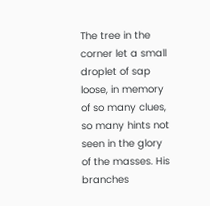The tree in the corner let a small droplet of sap loose, in memory of so many clues, so many hints not seen in the glory of the masses. His branches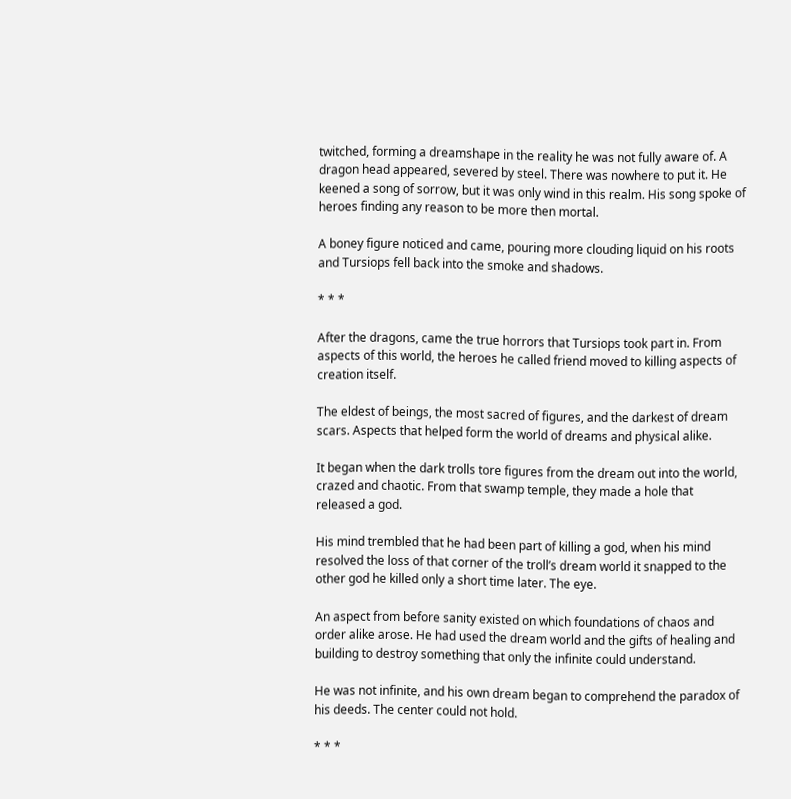twitched, forming a dreamshape in the reality he was not fully aware of. A dragon head appeared, severed by steel. There was nowhere to put it. He keened a song of sorrow, but it was only wind in this realm. His song spoke of heroes finding any reason to be more then mortal.

A boney figure noticed and came, pouring more clouding liquid on his roots and Tursiops fell back into the smoke and shadows.

* * *

After the dragons, came the true horrors that Tursiops took part in. From aspects of this world, the heroes he called friend moved to killing aspects of creation itself.

The eldest of beings, the most sacred of figures, and the darkest of dream scars. Aspects that helped form the world of dreams and physical alike.

It began when the dark trolls tore figures from the dream out into the world, crazed and chaotic. From that swamp temple, they made a hole that released a god.

His mind trembled that he had been part of killing a god, when his mind resolved the loss of that corner of the troll’s dream world it snapped to the other god he killed only a short time later. The eye.

An aspect from before sanity existed on which foundations of chaos and order alike arose. He had used the dream world and the gifts of healing and building to destroy something that only the infinite could understand.

He was not infinite, and his own dream began to comprehend the paradox of his deeds. The center could not hold.

* * *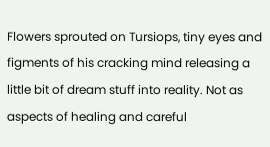Flowers sprouted on Tursiops, tiny eyes and figments of his cracking mind releasing a little bit of dream stuff into reality. Not as aspects of healing and careful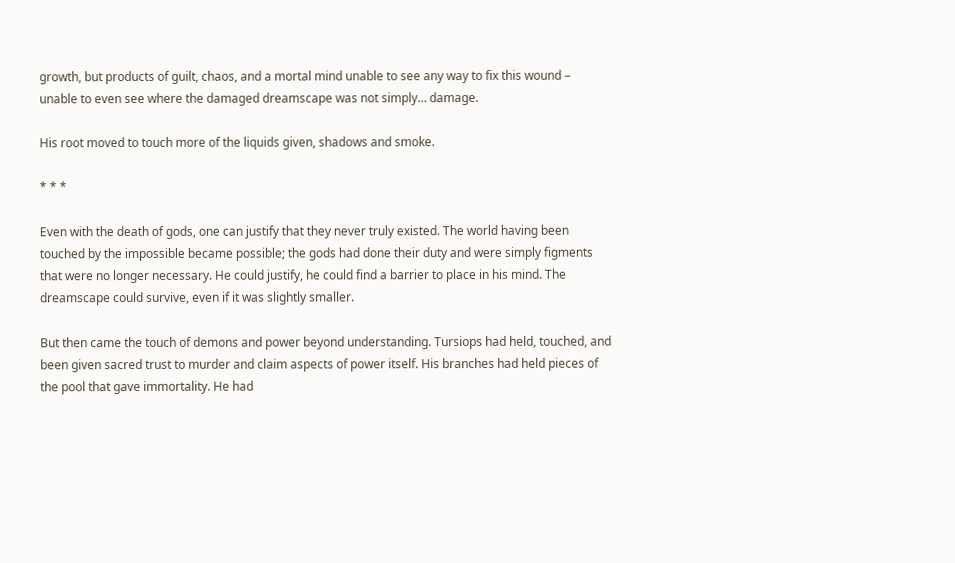growth, but products of guilt, chaos, and a mortal mind unable to see any way to fix this wound – unable to even see where the damaged dreamscape was not simply… damage.

His root moved to touch more of the liquids given, shadows and smoke.

* * *

Even with the death of gods, one can justify that they never truly existed. The world having been touched by the impossible became possible; the gods had done their duty and were simply figments that were no longer necessary. He could justify, he could find a barrier to place in his mind. The dreamscape could survive, even if it was slightly smaller.

But then came the touch of demons and power beyond understanding. Tursiops had held, touched, and been given sacred trust to murder and claim aspects of power itself. His branches had held pieces of the pool that gave immortality. He had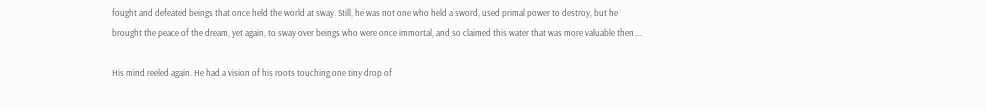fought and defeated beings that once held the world at sway. Still, he was not one who held a sword, used primal power to destroy, but he brought the peace of the dream, yet again, to sway over beings who were once immortal, and so claimed this water that was more valuable then….

His mind reeled again. He had a vision of his roots touching one tiny drop of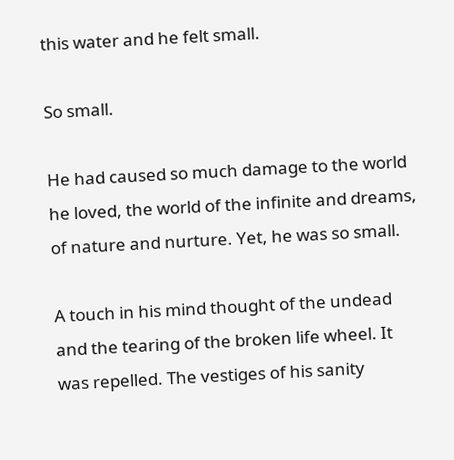this water and he felt small.

So small.

He had caused so much damage to the world he loved, the world of the infinite and dreams, of nature and nurture. Yet, he was so small.

A touch in his mind thought of the undead and the tearing of the broken life wheel. It was repelled. The vestiges of his sanity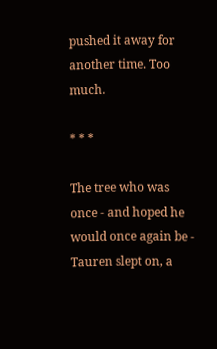pushed it away for another time. Too much.

* * *

The tree who was once - and hoped he would once again be - Tauren slept on, a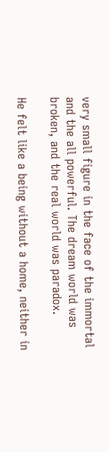very small figure in the face of the immortal and the all powerful. The dream world was broken, and the real world was paradox.

He felt like a being without a home, neither in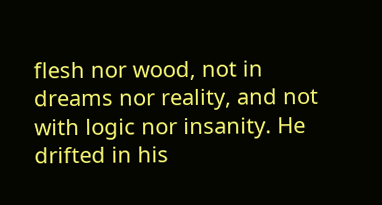flesh nor wood, not in dreams nor reality, and not with logic nor insanity. He drifted in his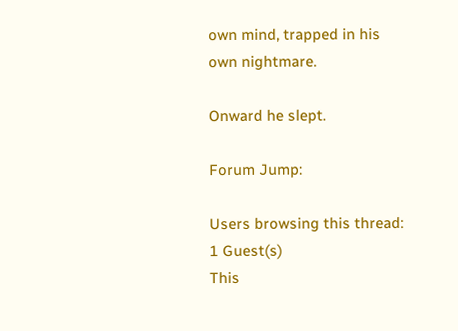own mind, trapped in his own nightmare.

Onward he slept.

Forum Jump:

Users browsing this thread: 1 Guest(s)
This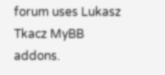forum uses Lukasz Tkacz MyBB addons.